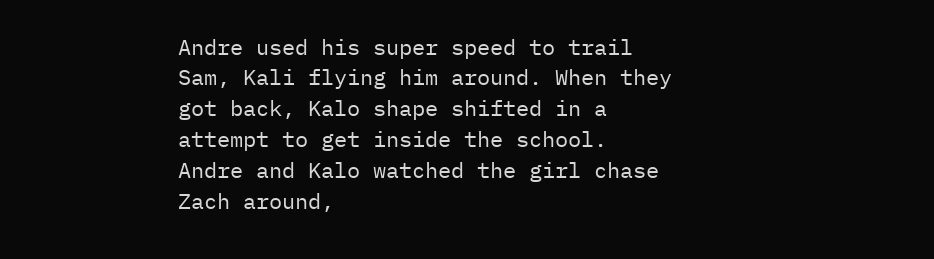Andre used his super speed to trail Sam, Kali flying him around. When they got back, Kalo shape shifted in a attempt to get inside the school. Andre and Kalo watched the girl chase Zach around,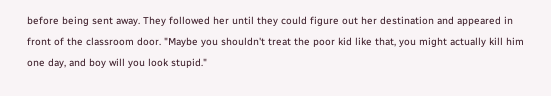before being sent away. They followed her until they could figure out her destination and appeared in front of the classroom door. "Maybe you shouldn't treat the poor kid like that, you might actually kill him one day, and boy will you look stupid."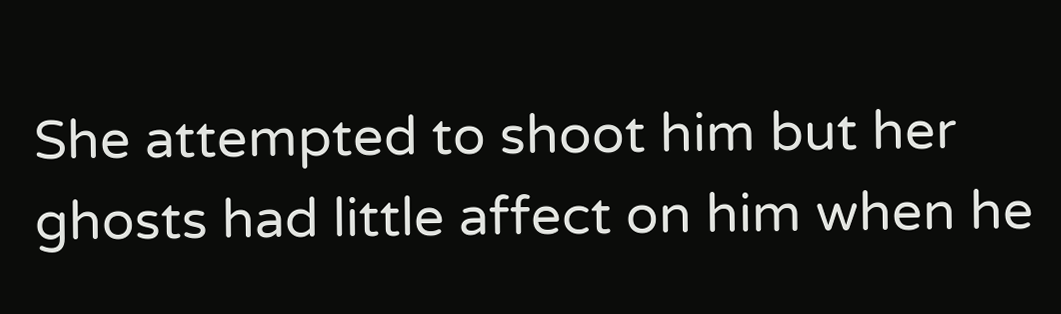She attempted to shoot him but her ghosts had little affect on him when he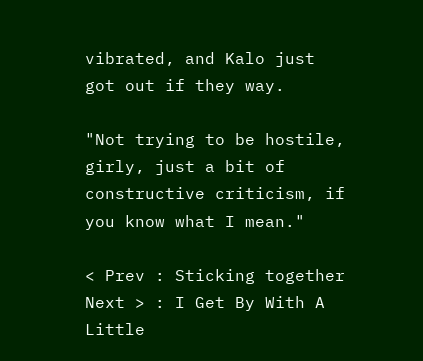vibrated, and Kalo just got out if they way.

"Not trying to be hostile, girly, just a bit of constructive criticism, if you know what I mean."

< Prev : Sticking together Next > : I Get By With A Little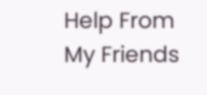Help From My Friends